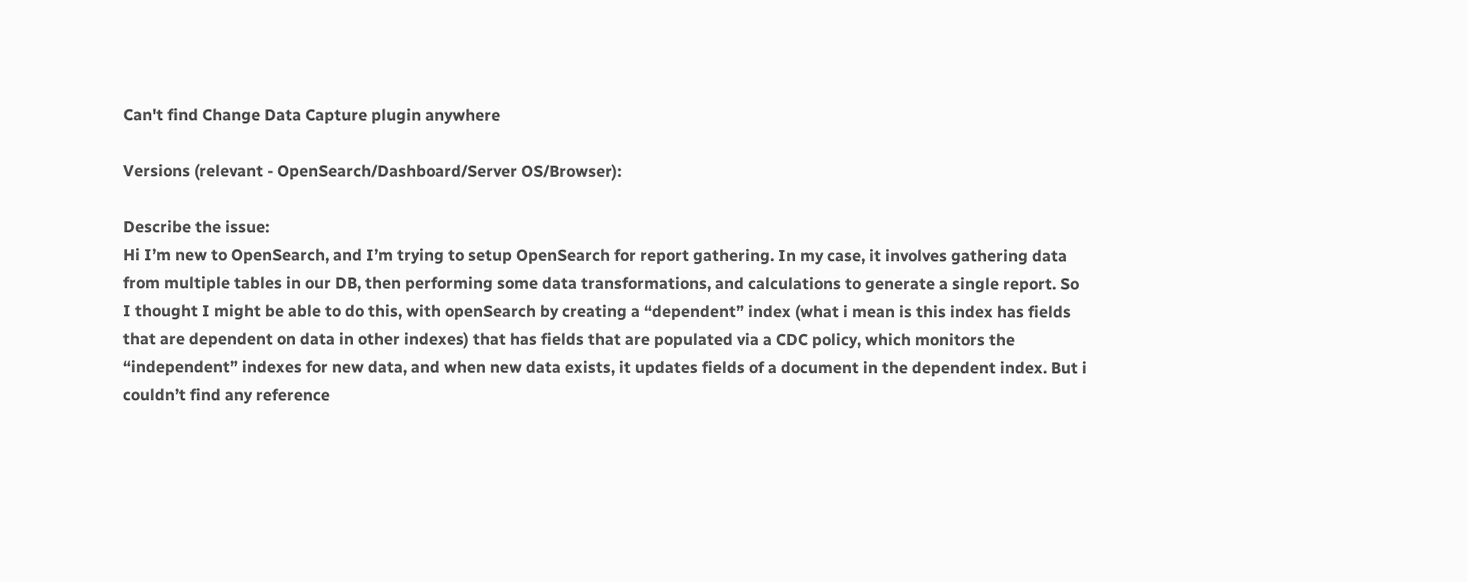Can't find Change Data Capture plugin anywhere

Versions (relevant - OpenSearch/Dashboard/Server OS/Browser):

Describe the issue:
Hi I’m new to OpenSearch, and I’m trying to setup OpenSearch for report gathering. In my case, it involves gathering data from multiple tables in our DB, then performing some data transformations, and calculations to generate a single report. So I thought I might be able to do this, with openSearch by creating a “dependent” index (what i mean is this index has fields that are dependent on data in other indexes) that has fields that are populated via a CDC policy, which monitors the “independent” indexes for new data, and when new data exists, it updates fields of a document in the dependent index. But i couldn’t find any reference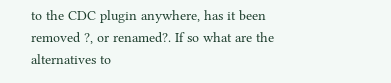to the CDC plugin anywhere, has it been removed ?, or renamed?. If so what are the alternatives to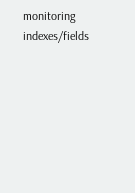monitoring indexes/fields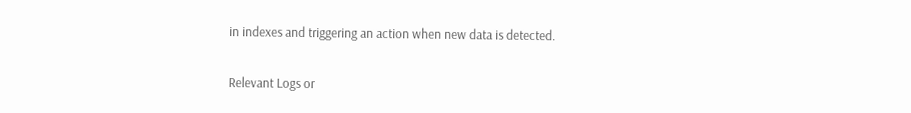in indexes and triggering an action when new data is detected.


Relevant Logs or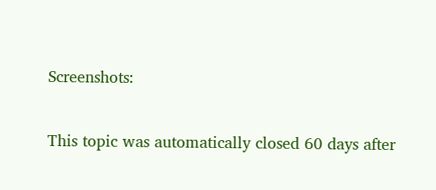Screenshots:

This topic was automatically closed 60 days after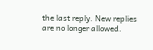the last reply. New replies are no longer allowed.